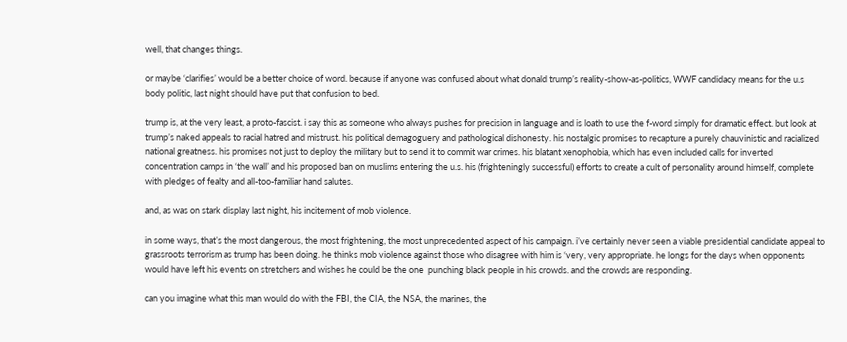well, that changes things.

or maybe ‘clarifies’ would be a better choice of word. because if anyone was confused about what donald trump’s reality-show-as-politics, WWF candidacy means for the u.s body politic, last night should have put that confusion to bed.

trump is, at the very least, a proto-fascist. i say this as someone who always pushes for precision in language and is loath to use the f-word simply for dramatic effect. but look at trump’s naked appeals to racial hatred and mistrust. his political demagoguery and pathological dishonesty. his nostalgic promises to recapture a purely chauvinistic and racialized national greatness. his promises not just to deploy the military but to send it to commit war crimes. his blatant xenophobia, which has even included calls for inverted concentration camps in ‘the wall’ and his proposed ban on muslims entering the u.s. his (frighteningly successful) efforts to create a cult of personality around himself, complete with pledges of fealty and all-too-familiar hand salutes.

and, as was on stark display last night, his incitement of mob violence.

in some ways, that’s the most dangerous, the most frightening, the most unprecedented aspect of his campaign. i’ve certainly never seen a viable presidential candidate appeal to grassroots terrorism as trump has been doing. he thinks mob violence against those who disagree with him is ‘very, very appropriate. he longs for the days when opponents would have left his events on stretchers and wishes he could be the one  punching black people in his crowds. and the crowds are responding.

can you imagine what this man would do with the FBI, the CIA, the NSA, the marines, the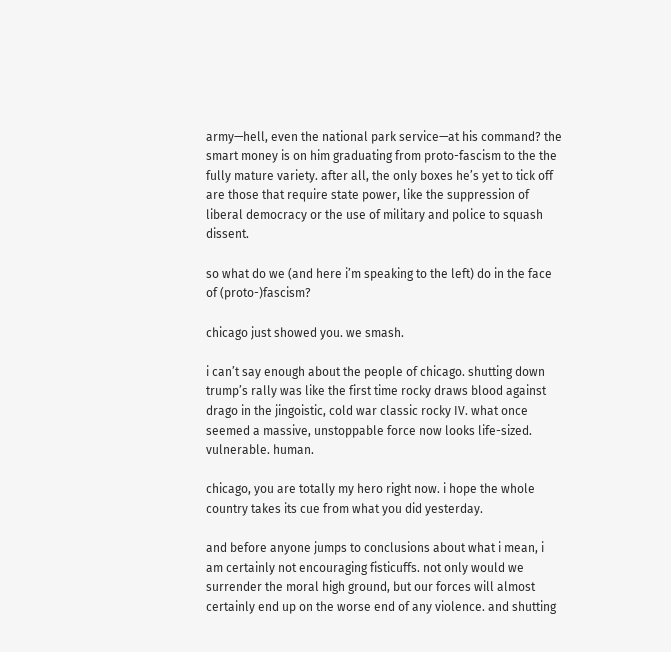army—hell, even the national park service—at his command? the smart money is on him graduating from proto-fascism to the the fully mature variety. after all, the only boxes he’s yet to tick off are those that require state power, like the suppression of liberal democracy or the use of military and police to squash dissent.

so what do we (and here i’m speaking to the left) do in the face of (proto-)fascism?

chicago just showed you. we smash.

i can’t say enough about the people of chicago. shutting down trump’s rally was like the first time rocky draws blood against drago in the jingoistic, cold war classic rocky IV. what once seemed a massive, unstoppable force now looks life-sized. vulnerable. human.

chicago, you are totally my hero right now. i hope the whole country takes its cue from what you did yesterday.

and before anyone jumps to conclusions about what i mean, i am certainly not encouraging fisticuffs. not only would we surrender the moral high ground, but our forces will almost certainly end up on the worse end of any violence. and shutting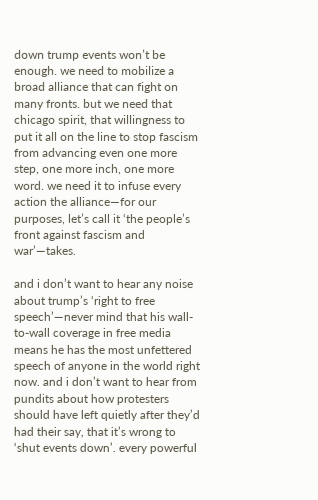down trump events won’t be enough. we need to mobilize a broad alliance that can fight on many fronts. but we need that chicago spirit, that willingness to put it all on the line to stop fascism from advancing even one more step, one more inch, one more word. we need it to infuse every action the alliance—for our purposes, let’s call it ‘the people’s front against fascism and war’—takes.

and i don’t want to hear any noise about trump’s ‘right to free speech’—never mind that his wall-to-wall coverage in free media means he has the most unfettered speech of anyone in the world right now. and i don’t want to hear from pundits about how protesters should have left quietly after they’d had their say, that it’s wrong to ‘shut events down’. every powerful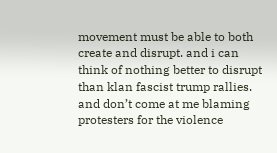movement must be able to both create and disrupt. and i can think of nothing better to disrupt than klan fascist trump rallies. and don’t come at me blaming protesters for the violence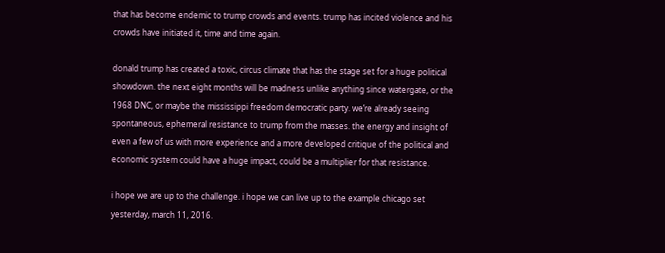that has become endemic to trump crowds and events. trump has incited violence and his crowds have initiated it, time and time again.

donald trump has created a toxic, circus climate that has the stage set for a huge political showdown. the next eight months will be madness unlike anything since watergate, or the 1968 DNC, or maybe the mississippi freedom democratic party. we’re already seeing spontaneous, ephemeral resistance to trump from the masses. the energy and insight of even a few of us with more experience and a more developed critique of the political and economic system could have a huge impact, could be a multiplier for that resistance.

i hope we are up to the challenge. i hope we can live up to the example chicago set yesterday, march 11, 2016.